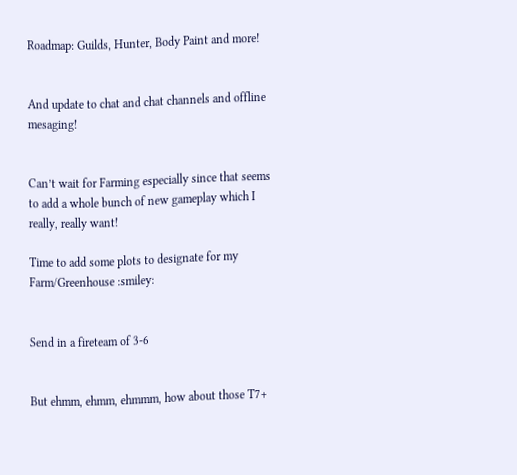Roadmap: Guilds, Hunter, Body Paint and more!


And update to chat and chat channels and offline mesaging!


Can’t wait for Farming especially since that seems to add a whole bunch of new gameplay which I really, really want!

Time to add some plots to designate for my Farm/Greenhouse :smiley:


Send in a fireteam of 3-6


But ehmm, ehmm, ehmmm, how about those T7+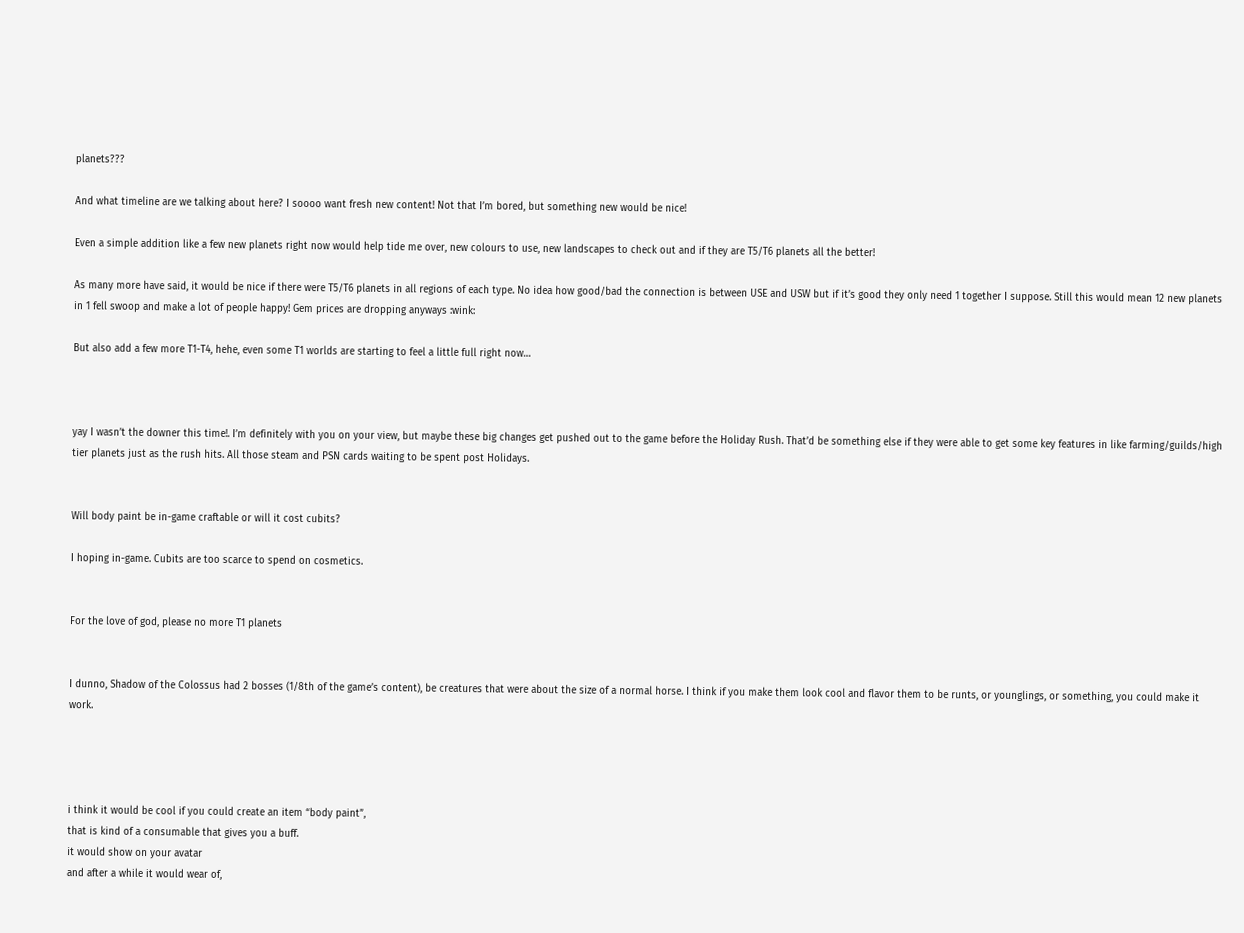planets???

And what timeline are we talking about here? I soooo want fresh new content! Not that I’m bored, but something new would be nice!

Even a simple addition like a few new planets right now would help tide me over, new colours to use, new landscapes to check out and if they are T5/T6 planets all the better!

As many more have said, it would be nice if there were T5/T6 planets in all regions of each type. No idea how good/bad the connection is between USE and USW but if it’s good they only need 1 together I suppose. Still this would mean 12 new planets in 1 fell swoop and make a lot of people happy! Gem prices are dropping anyways :wink:

But also add a few more T1-T4, hehe, even some T1 worlds are starting to feel a little full right now…



yay I wasn’t the downer this time!. I’m definitely with you on your view, but maybe these big changes get pushed out to the game before the Holiday Rush. That’d be something else if they were able to get some key features in like farming/guilds/high tier planets just as the rush hits. All those steam and PSN cards waiting to be spent post Holidays.


Will body paint be in-game craftable or will it cost cubits?

I hoping in-game. Cubits are too scarce to spend on cosmetics.


For the love of god, please no more T1 planets


I dunno, Shadow of the Colossus had 2 bosses (1/8th of the game’s content), be creatures that were about the size of a normal horse. I think if you make them look cool and flavor them to be runts, or younglings, or something, you could make it work.




i think it would be cool if you could create an item “body paint”,
that is kind of a consumable that gives you a buff.
it would show on your avatar
and after a while it would wear of,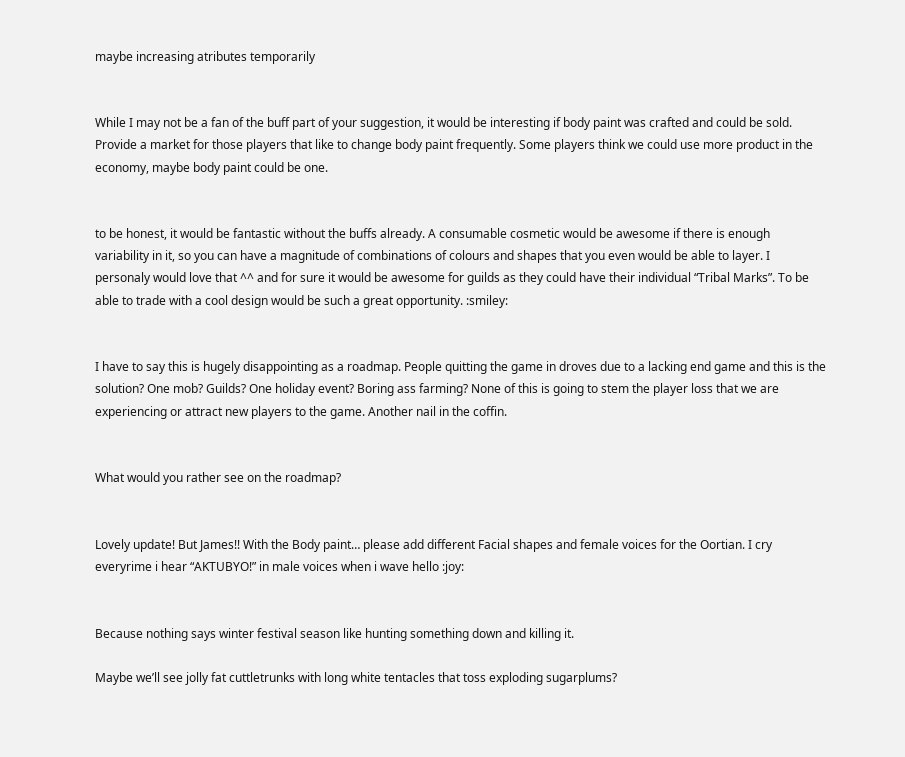maybe increasing atributes temporarily


While I may not be a fan of the buff part of your suggestion, it would be interesting if body paint was crafted and could be sold. Provide a market for those players that like to change body paint frequently. Some players think we could use more product in the economy, maybe body paint could be one.


to be honest, it would be fantastic without the buffs already. A consumable cosmetic would be awesome if there is enough variability in it, so you can have a magnitude of combinations of colours and shapes that you even would be able to layer. I personaly would love that ^^ and for sure it would be awesome for guilds as they could have their individual “Tribal Marks”. To be able to trade with a cool design would be such a great opportunity. :smiley:


I have to say this is hugely disappointing as a roadmap. People quitting the game in droves due to a lacking end game and this is the solution? One mob? Guilds? One holiday event? Boring ass farming? None of this is going to stem the player loss that we are experiencing or attract new players to the game. Another nail in the coffin.


What would you rather see on the roadmap?


Lovely update! But James!! With the Body paint… please add different Facial shapes and female voices for the Oortian. I cry everyrime i hear “AKTUBYO!” in male voices when i wave hello :joy:


Because nothing says winter festival season like hunting something down and killing it.

Maybe we’ll see jolly fat cuttletrunks with long white tentacles that toss exploding sugarplums?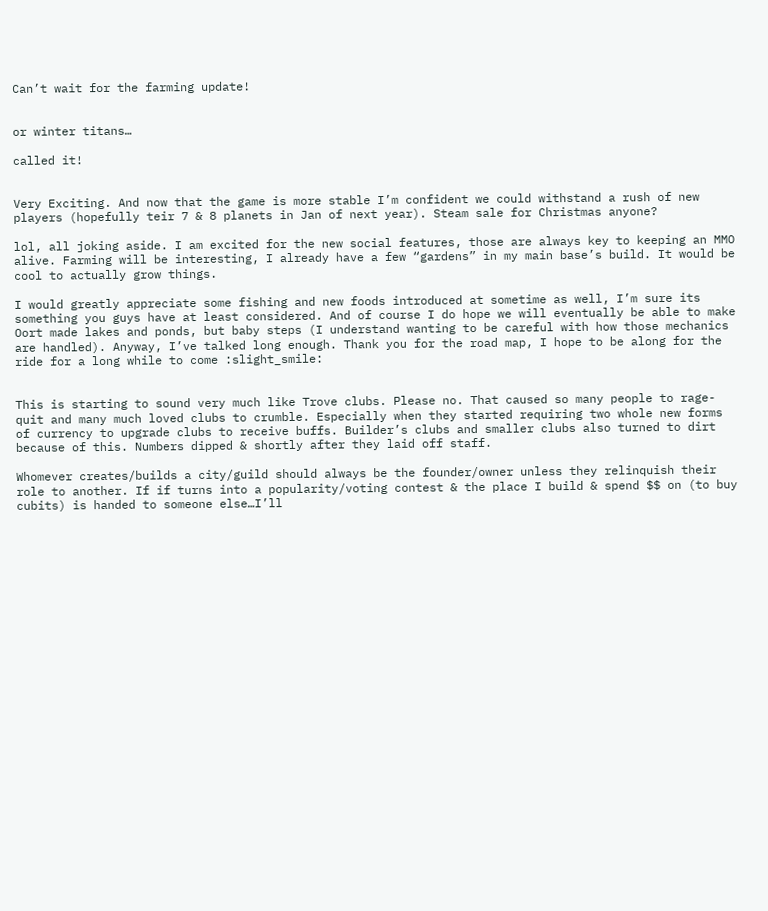Can’t wait for the farming update!


or winter titans…

called it!


Very Exciting. And now that the game is more stable I’m confident we could withstand a rush of new players (hopefully teir 7 & 8 planets in Jan of next year). Steam sale for Christmas anyone?

lol, all joking aside. I am excited for the new social features, those are always key to keeping an MMO alive. Farming will be interesting, I already have a few “gardens” in my main base’s build. It would be cool to actually grow things.

I would greatly appreciate some fishing and new foods introduced at sometime as well, I’m sure its something you guys have at least considered. And of course I do hope we will eventually be able to make Oort made lakes and ponds, but baby steps (I understand wanting to be careful with how those mechanics are handled). Anyway, I’ve talked long enough. Thank you for the road map, I hope to be along for the ride for a long while to come :slight_smile:


This is starting to sound very much like Trove clubs. Please no. That caused so many people to rage-quit and many much loved clubs to crumble. Especially when they started requiring two whole new forms of currency to upgrade clubs to receive buffs. Builder’s clubs and smaller clubs also turned to dirt because of this. Numbers dipped & shortly after they laid off staff.

Whomever creates/builds a city/guild should always be the founder/owner unless they relinquish their role to another. If if turns into a popularity/voting contest & the place I build & spend $$ on (to buy cubits) is handed to someone else…I’ll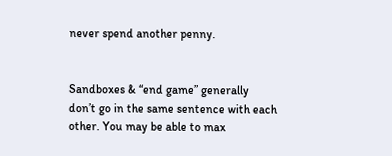never spend another penny.


Sandboxes & “end game” generally don’t go in the same sentence with each other. You may be able to max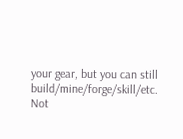your gear, but you can still build/mine/forge/skill/etc. Not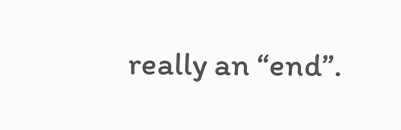really an “end”.